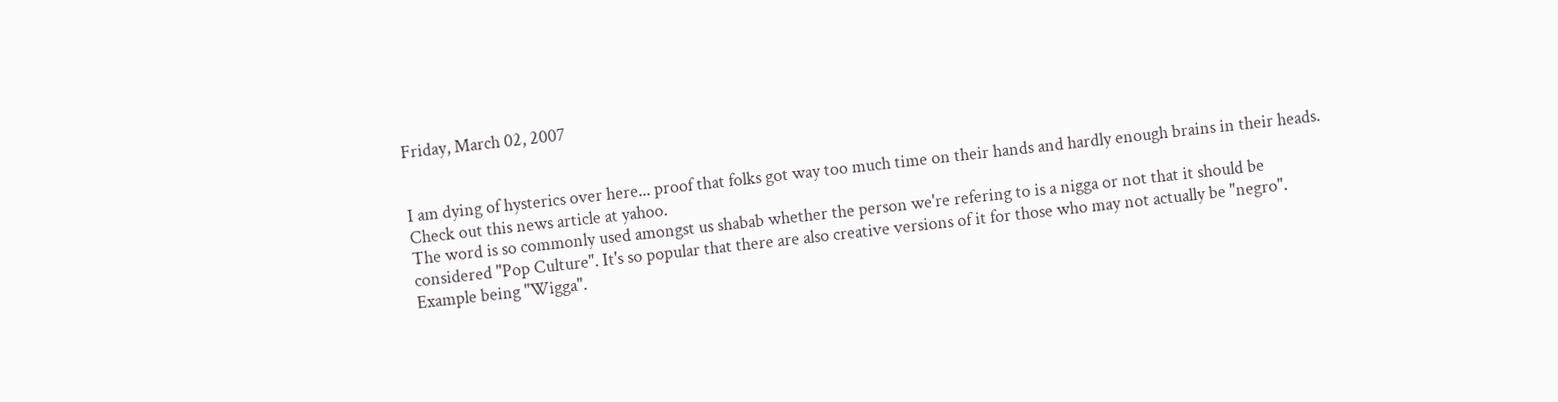Friday, March 02, 2007


I am dying of hysterics over here... proof that folks got way too much time on their hands and hardly enough brains in their heads. Check out this news article at yahoo.
The word is so commonly used amongst us shabab whether the person we're refering to is a nigga or not that it should be considered "Pop Culture". It's so popular that there are also creative versions of it for those who may not actually be "negro". Example being "Wigga".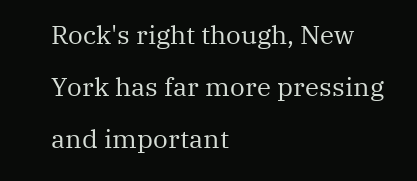Rock's right though, New York has far more pressing and important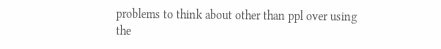problems to think about other than ppl over using the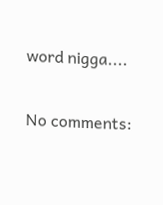word nigga....

No comments: